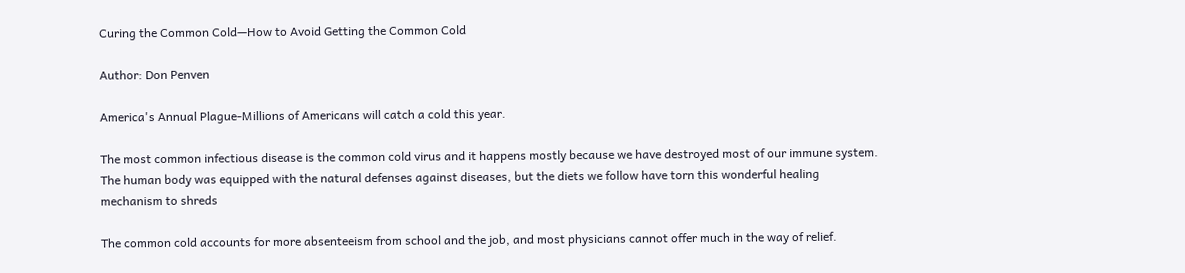Curing the Common Cold—How to Avoid Getting the Common Cold

Author: Don Penven

America's Annual Plague-Millions of Americans will catch a cold this year.

The most common infectious disease is the common cold virus and it happens mostly because we have destroyed most of our immune system. The human body was equipped with the natural defenses against diseases, but the diets we follow have torn this wonderful healing mechanism to shreds

The common cold accounts for more absenteeism from school and the job, and most physicians cannot offer much in the way of relief.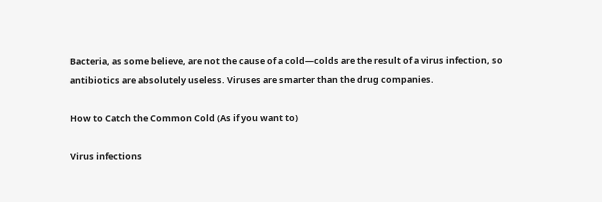Bacteria, as some believe, are not the cause of a cold—colds are the result of a virus infection, so antibiotics are absolutely useless. Viruses are smarter than the drug companies.

How to Catch the Common Cold (As if you want to)

Virus infections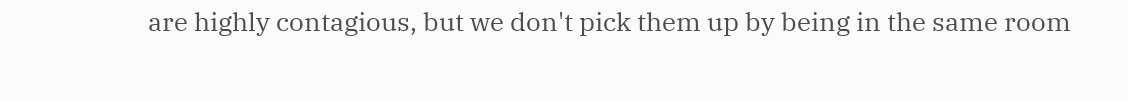are highly contagious, but we don't pick them up by being in the same room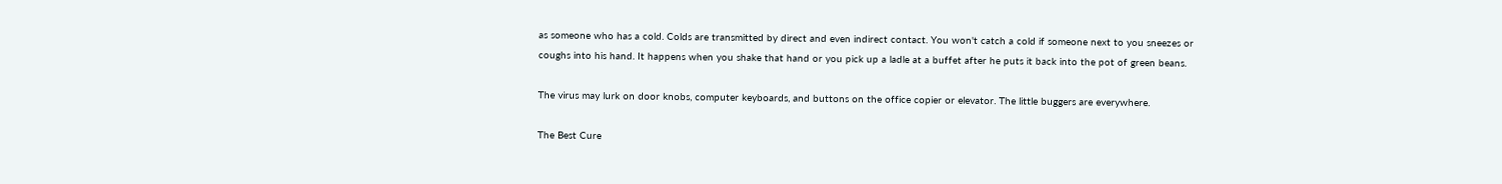as someone who has a cold. Colds are transmitted by direct and even indirect contact. You won't catch a cold if someone next to you sneezes or coughs into his hand. It happens when you shake that hand or you pick up a ladle at a buffet after he puts it back into the pot of green beans.

The virus may lurk on door knobs, computer keyboards, and buttons on the office copier or elevator. The little buggers are everywhere.

The Best Cure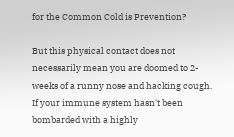for the Common Cold is Prevention?

But this physical contact does not necessarily mean you are doomed to 2-weeks of a runny nose and hacking cough. If your immune system hasn't been bombarded with a highly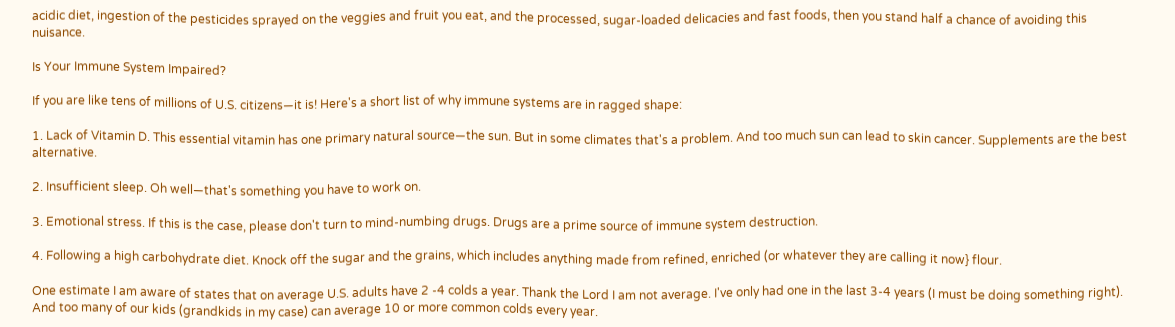acidic diet, ingestion of the pesticides sprayed on the veggies and fruit you eat, and the processed, sugar-loaded delicacies and fast foods, then you stand half a chance of avoiding this nuisance.

Is Your Immune System Impaired?

If you are like tens of millions of U.S. citizens—it is! Here's a short list of why immune systems are in ragged shape:

1. Lack of Vitamin D. This essential vitamin has one primary natural source—the sun. But in some climates that's a problem. And too much sun can lead to skin cancer. Supplements are the best alternative.

2. Insufficient sleep. Oh well—that's something you have to work on.

3. Emotional stress. If this is the case, please don't turn to mind-numbing drugs. Drugs are a prime source of immune system destruction.

4. Following a high carbohydrate diet. Knock off the sugar and the grains, which includes anything made from refined, enriched (or whatever they are calling it now} flour.

One estimate I am aware of states that on average U.S. adults have 2 -4 colds a year. Thank the Lord I am not average. I've only had one in the last 3-4 years (I must be doing something right). And too many of our kids (grandkids in my case) can average 10 or more common colds every year.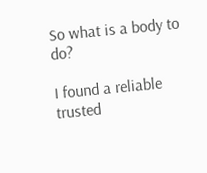So what is a body to do?

I found a reliable trusted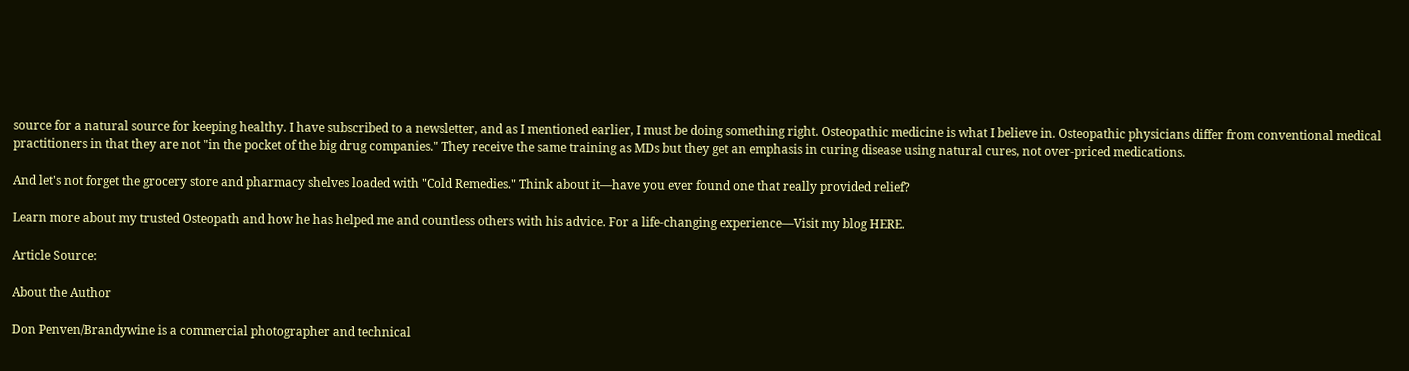source for a natural source for keeping healthy. I have subscribed to a newsletter, and as I mentioned earlier, I must be doing something right. Osteopathic medicine is what I believe in. Osteopathic physicians differ from conventional medical practitioners in that they are not "in the pocket of the big drug companies." They receive the same training as MDs but they get an emphasis in curing disease using natural cures, not over-priced medications.

And let's not forget the grocery store and pharmacy shelves loaded with "Cold Remedies." Think about it—have you ever found one that really provided relief?

Learn more about my trusted Osteopath and how he has helped me and countless others with his advice. For a life-changing experience—Visit my blog HERE.

Article Source:

About the Author

Don Penven/Brandywine is a commercial photographer and technical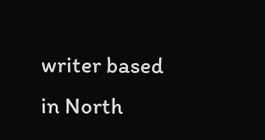writer based in North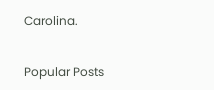Carolina.


Popular Posts